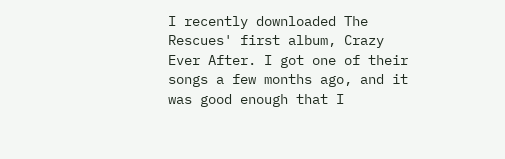I recently downloaded The Rescues' first album, Crazy Ever After. I got one of their songs a few months ago, and it was good enough that I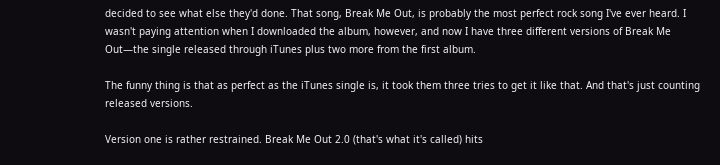decided to see what else they'd done. That song, Break Me Out, is probably the most perfect rock song I've ever heard. I wasn't paying attention when I downloaded the album, however, and now I have three different versions of Break Me Out—the single released through iTunes plus two more from the first album.

The funny thing is that as perfect as the iTunes single is, it took them three tries to get it like that. And that's just counting released versions.

Version one is rather restrained. Break Me Out 2.0 (that's what it's called) hits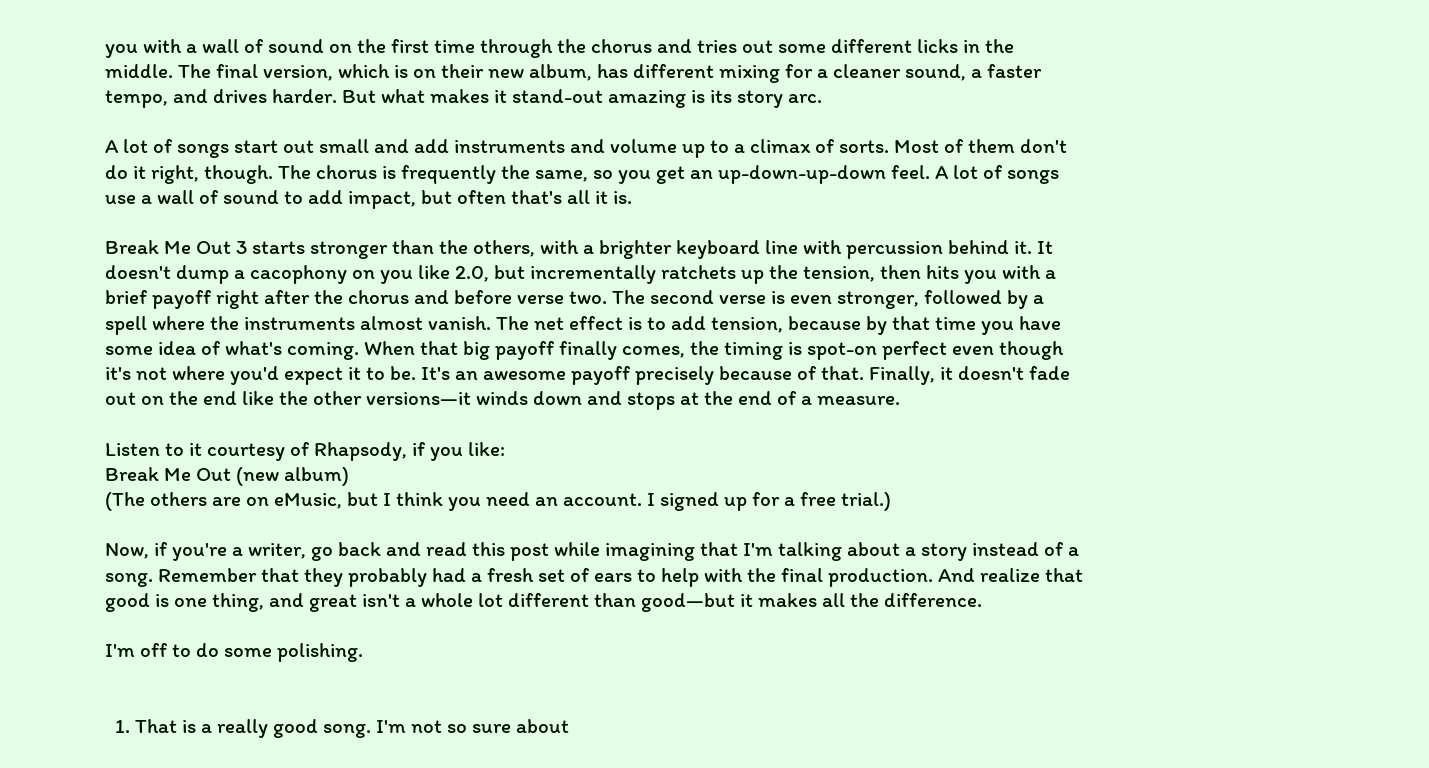you with a wall of sound on the first time through the chorus and tries out some different licks in the middle. The final version, which is on their new album, has different mixing for a cleaner sound, a faster tempo, and drives harder. But what makes it stand-out amazing is its story arc.

A lot of songs start out small and add instruments and volume up to a climax of sorts. Most of them don't do it right, though. The chorus is frequently the same, so you get an up-down-up-down feel. A lot of songs use a wall of sound to add impact, but often that's all it is.

Break Me Out 3 starts stronger than the others, with a brighter keyboard line with percussion behind it. It doesn't dump a cacophony on you like 2.0, but incrementally ratchets up the tension, then hits you with a brief payoff right after the chorus and before verse two. The second verse is even stronger, followed by a spell where the instruments almost vanish. The net effect is to add tension, because by that time you have some idea of what's coming. When that big payoff finally comes, the timing is spot-on perfect even though it's not where you'd expect it to be. It's an awesome payoff precisely because of that. Finally, it doesn't fade out on the end like the other versions—it winds down and stops at the end of a measure.

Listen to it courtesy of Rhapsody, if you like:
Break Me Out (new album)
(The others are on eMusic, but I think you need an account. I signed up for a free trial.)

Now, if you're a writer, go back and read this post while imagining that I'm talking about a story instead of a song. Remember that they probably had a fresh set of ears to help with the final production. And realize that good is one thing, and great isn't a whole lot different than good—but it makes all the difference.

I'm off to do some polishing.


  1. That is a really good song. I'm not so sure about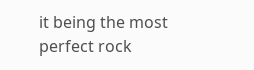it being the most perfect rock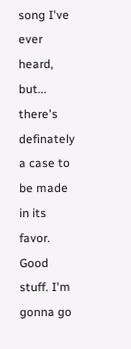song I've ever heard, but... there's definately a case to be made in its favor. Good stuff. I'm gonna go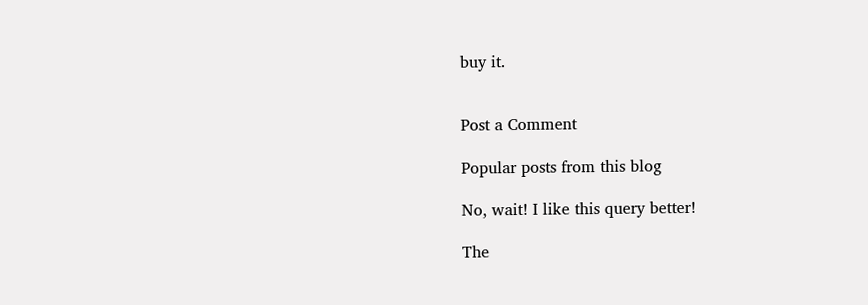buy it.


Post a Comment

Popular posts from this blog

No, wait! I like this query better!

The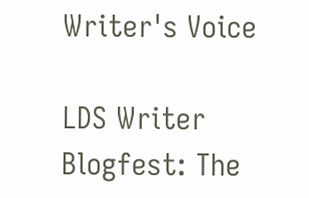Writer's Voice

LDS Writer Blogfest: The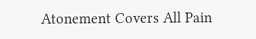Atonement Covers All Pain